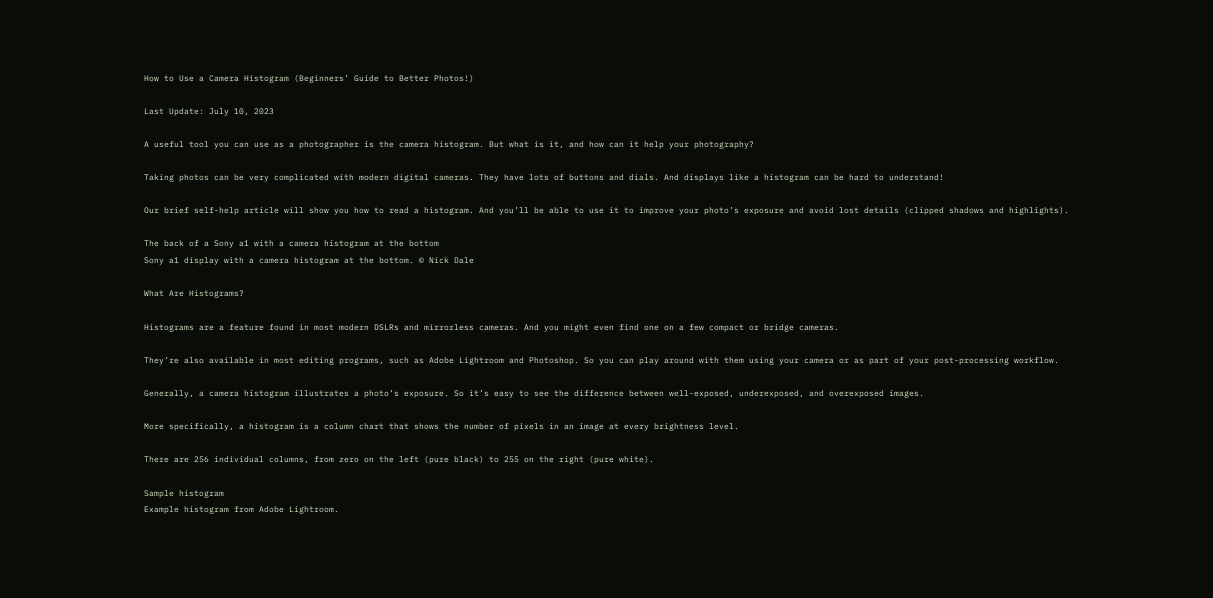How to Use a Camera Histogram (Beginners’ Guide to Better Photos!)

Last Update: July 10, 2023

A useful tool you can use as a photographer is the camera histogram. But what is it, and how can it help your photography?

Taking photos can be very complicated with modern digital cameras. They have lots of buttons and dials. And displays like a histogram can be hard to understand!

Our brief self-help article will show you how to read a histogram. And you’ll be able to use it to improve your photo’s exposure and avoid lost details (clipped shadows and highlights).

The back of a Sony a1 with a camera histogram at the bottom
Sony a1 display with a camera histogram at the bottom. © Nick Dale

What Are Histograms?

Histograms are a feature found in most modern DSLRs and mirrorless cameras. And you might even find one on a few compact or bridge cameras.

They’re also available in most editing programs, such as Adobe Lightroom and Photoshop. So you can play around with them using your camera or as part of your post-processing workflow.

Generally, a camera histogram illustrates a photo’s exposure. So it’s easy to see the difference between well-exposed, underexposed, and overexposed images.

More specifically, a histogram is a column chart that shows the number of pixels in an image at every brightness level.

There are 256 individual columns, from zero on the left (pure black) to 255 on the right (pure white).

Sample histogram
Example histogram from Adobe Lightroom.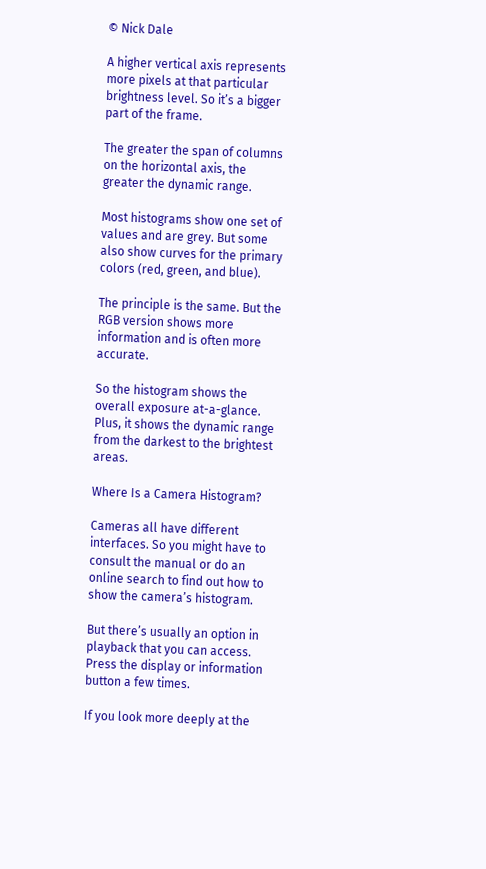© Nick Dale

A higher vertical axis represents more pixels at that particular brightness level. So it’s a bigger part of the frame.

The greater the span of columns on the horizontal axis, the greater the dynamic range.

Most histograms show one set of values and are grey. But some also show curves for the primary colors (red, green, and blue).

The principle is the same. But the RGB version shows more information and is often more accurate.

So the histogram shows the overall exposure at-a-glance. Plus, it shows the dynamic range from the darkest to the brightest areas.

Where Is a Camera Histogram?

Cameras all have different interfaces. So you might have to consult the manual or do an online search to find out how to show the camera’s histogram.

But there’s usually an option in playback that you can access. Press the display or information button a few times.

If you look more deeply at the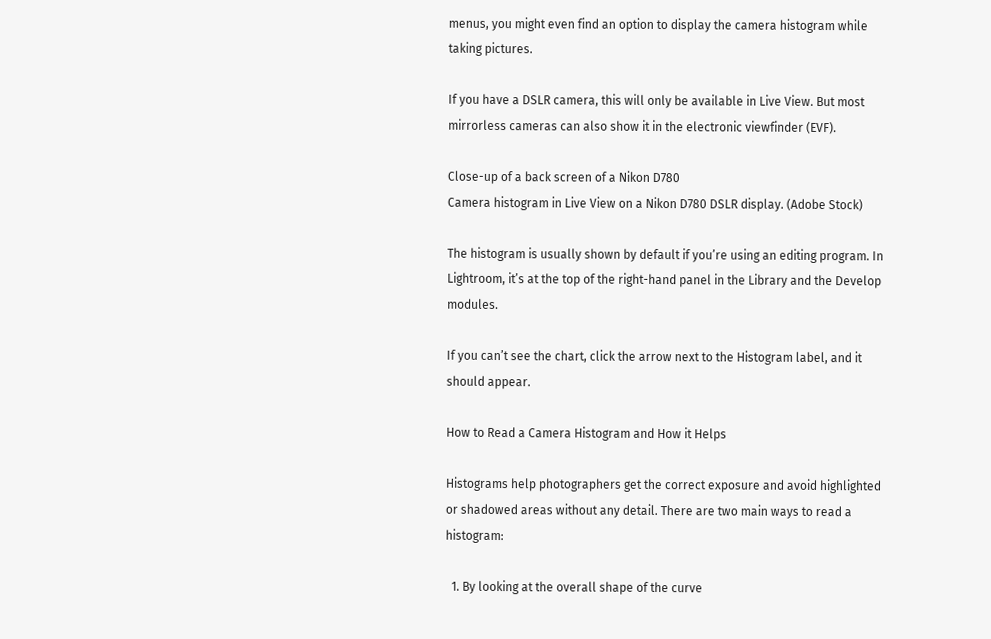menus, you might even find an option to display the camera histogram while taking pictures.

If you have a DSLR camera, this will only be available in Live View. But most mirrorless cameras can also show it in the electronic viewfinder (EVF).

Close-up of a back screen of a Nikon D780
Camera histogram in Live View on a Nikon D780 DSLR display. (Adobe Stock)

The histogram is usually shown by default if you’re using an editing program. In Lightroom, it’s at the top of the right-hand panel in the Library and the Develop modules.

If you can’t see the chart, click the arrow next to the Histogram label, and it should appear.

How to Read a Camera Histogram and How it Helps

Histograms help photographers get the correct exposure and avoid highlighted or shadowed areas without any detail. There are two main ways to read a histogram:

  1. By looking at the overall shape of the curve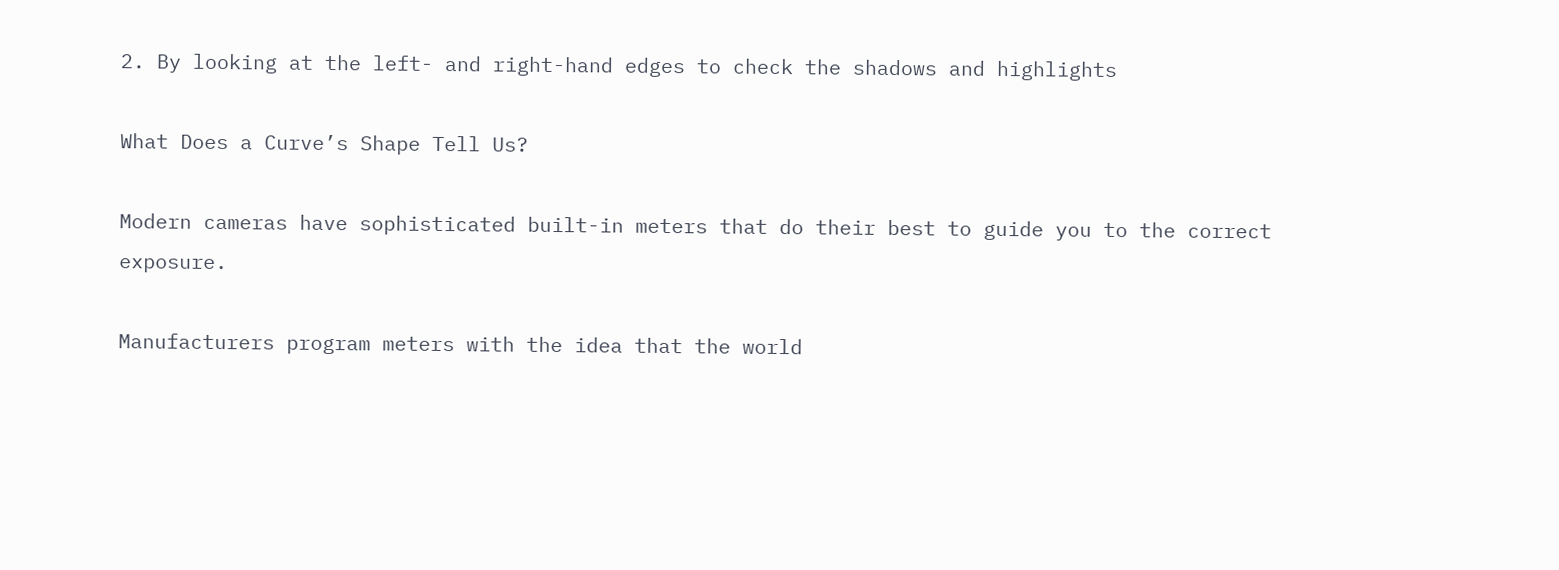2. By looking at the left- and right-hand edges to check the shadows and highlights

What Does a Curve’s Shape Tell Us?

Modern cameras have sophisticated built-in meters that do their best to guide you to the correct exposure.

Manufacturers program meters with the idea that the world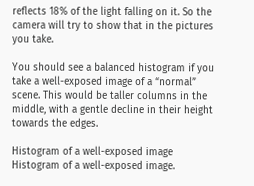reflects 18% of the light falling on it. So the camera will try to show that in the pictures you take.

You should see a balanced histogram if you take a well-exposed image of a “normal” scene. This would be taller columns in the middle, with a gentle decline in their height towards the edges.

Histogram of a well-exposed image
Histogram of a well-exposed image.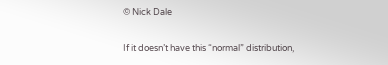© Nick Dale

If it doesn’t have this “normal” distribution,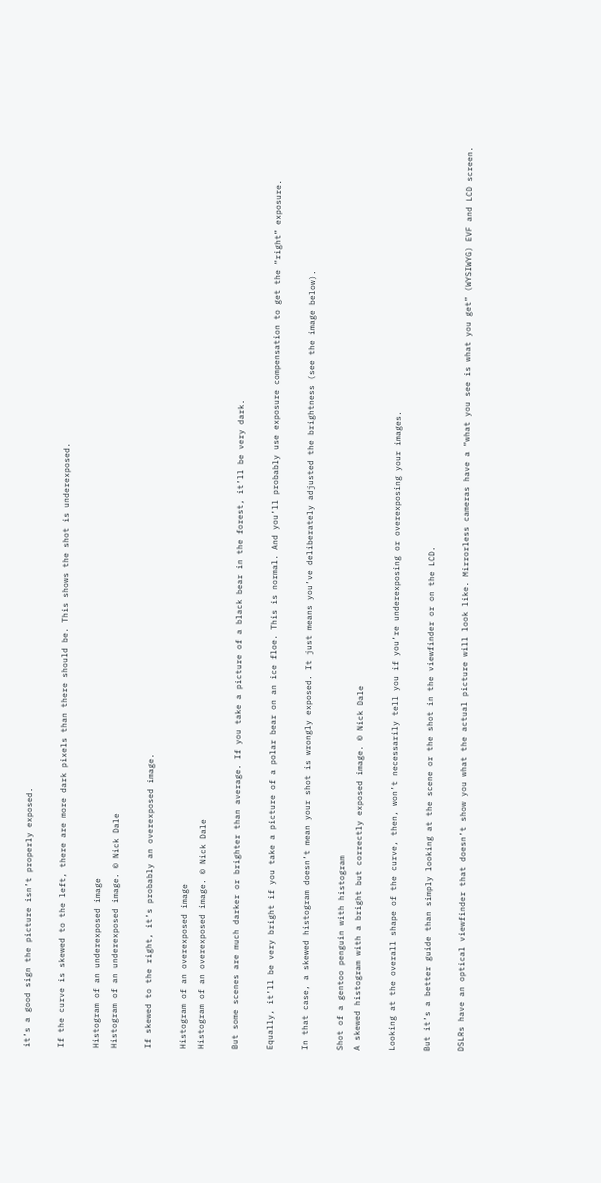it’s a good sign the picture isn’t properly exposed.

If the curve is skewed to the left, there are more dark pixels than there should be. This shows the shot is underexposed.

Histogram of an underexposed image
Histogram of an underexposed image. © Nick Dale

If skewed to the right, it’s probably an overexposed image.

Histogram of an overexposed image
Histogram of an overexposed image. © Nick Dale

But some scenes are much darker or brighter than average. If you take a picture of a black bear in the forest, it’ll be very dark.

Equally, it’ll be very bright if you take a picture of a polar bear on an ice floe. This is normal. And you’ll probably use exposure compensation to get the “right” exposure.

In that case, a skewed histogram doesn’t mean your shot is wrongly exposed. It just means you’ve deliberately adjusted the brightness (see the image below).

Shot of a gentoo penguin with histogram
A skewed histogram with a bright but correctly exposed image. © Nick Dale

Looking at the overall shape of the curve, then, won’t necessarily tell you if you’re underexposing or overexposing your images.

But it’s a better guide than simply looking at the scene or the shot in the viewfinder or on the LCD.

DSLRs have an optical viewfinder that doesn’t show you what the actual picture will look like. Mirrorless cameras have a “what you see is what you get” (WYSIWYG) EVF and LCD screen.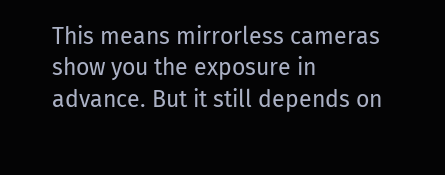This means mirrorless cameras show you the exposure in advance. But it still depends on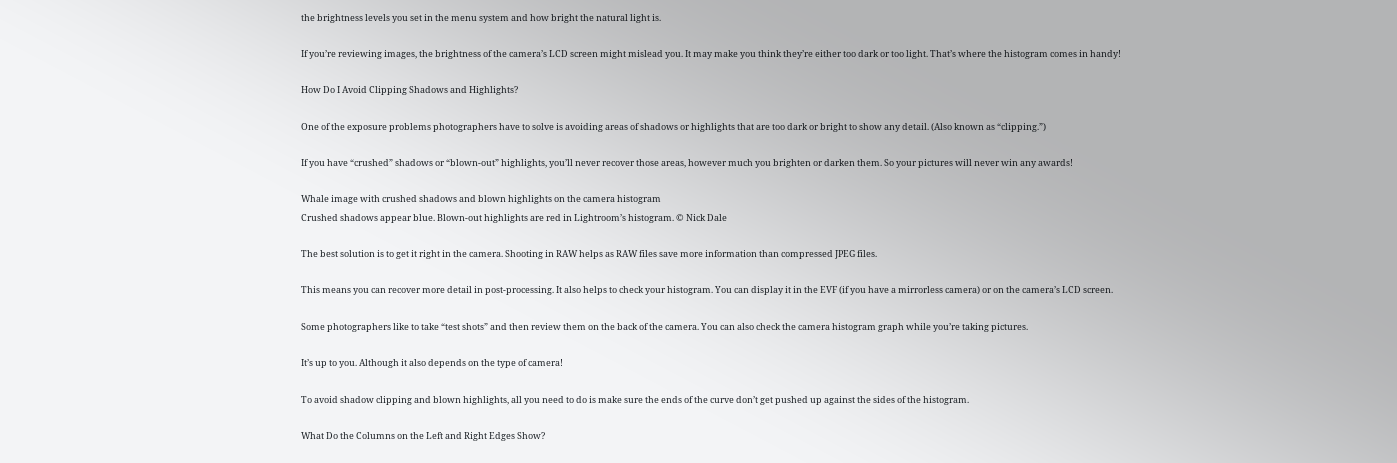the brightness levels you set in the menu system and how bright the natural light is.

If you’re reviewing images, the brightness of the camera’s LCD screen might mislead you. It may make you think they’re either too dark or too light. That’s where the histogram comes in handy!

How Do I Avoid Clipping Shadows and Highlights?

One of the exposure problems photographers have to solve is avoiding areas of shadows or highlights that are too dark or bright to show any detail. (Also known as “clipping.”)

If you have “crushed” shadows or “blown-out” highlights, you’ll never recover those areas, however much you brighten or darken them. So your pictures will never win any awards!

Whale image with crushed shadows and blown highlights on the camera histogram
Crushed shadows appear blue. Blown-out highlights are red in Lightroom’s histogram. © Nick Dale

The best solution is to get it right in the camera. Shooting in RAW helps as RAW files save more information than compressed JPEG files.

This means you can recover more detail in post-processing. It also helps to check your histogram. You can display it in the EVF (if you have a mirrorless camera) or on the camera’s LCD screen.

Some photographers like to take “test shots” and then review them on the back of the camera. You can also check the camera histogram graph while you’re taking pictures.

It’s up to you. Although it also depends on the type of camera!

To avoid shadow clipping and blown highlights, all you need to do is make sure the ends of the curve don’t get pushed up against the sides of the histogram.

What Do the Columns on the Left and Right Edges Show?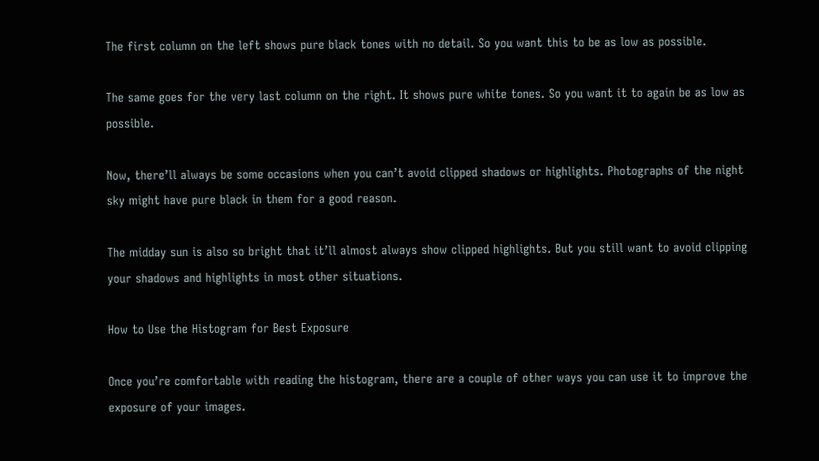The first column on the left shows pure black tones with no detail. So you want this to be as low as possible.

The same goes for the very last column on the right. It shows pure white tones. So you want it to again be as low as possible.

Now, there’ll always be some occasions when you can’t avoid clipped shadows or highlights. Photographs of the night sky might have pure black in them for a good reason.

The midday sun is also so bright that it’ll almost always show clipped highlights. But you still want to avoid clipping your shadows and highlights in most other situations.

How to Use the Histogram for Best Exposure

Once you’re comfortable with reading the histogram, there are a couple of other ways you can use it to improve the exposure of your images.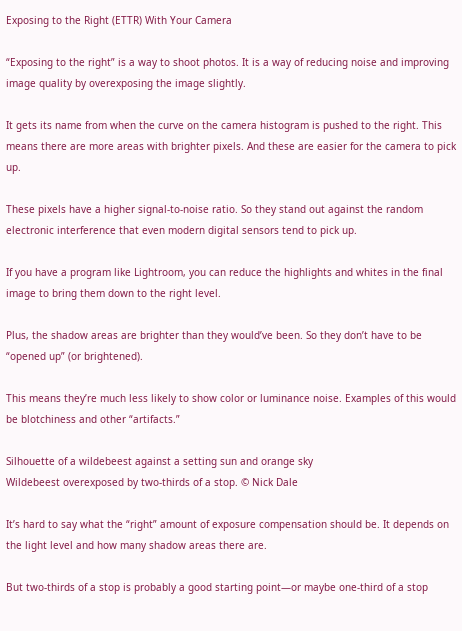Exposing to the Right (ETTR) With Your Camera

“Exposing to the right” is a way to shoot photos. It is a way of reducing noise and improving image quality by overexposing the image slightly.

It gets its name from when the curve on the camera histogram is pushed to the right. This means there are more areas with brighter pixels. And these are easier for the camera to pick up.

These pixels have a higher signal-to-noise ratio. So they stand out against the random electronic interference that even modern digital sensors tend to pick up.

If you have a program like Lightroom, you can reduce the highlights and whites in the final image to bring them down to the right level.

Plus, the shadow areas are brighter than they would’ve been. So they don’t have to be “opened up” (or brightened).

This means they’re much less likely to show color or luminance noise. Examples of this would be blotchiness and other “artifacts.”

Silhouette of a wildebeest against a setting sun and orange sky
Wildebeest overexposed by two-thirds of a stop. © Nick Dale

It’s hard to say what the “right” amount of exposure compensation should be. It depends on the light level and how many shadow areas there are.

But two-thirds of a stop is probably a good starting point—or maybe one-third of a stop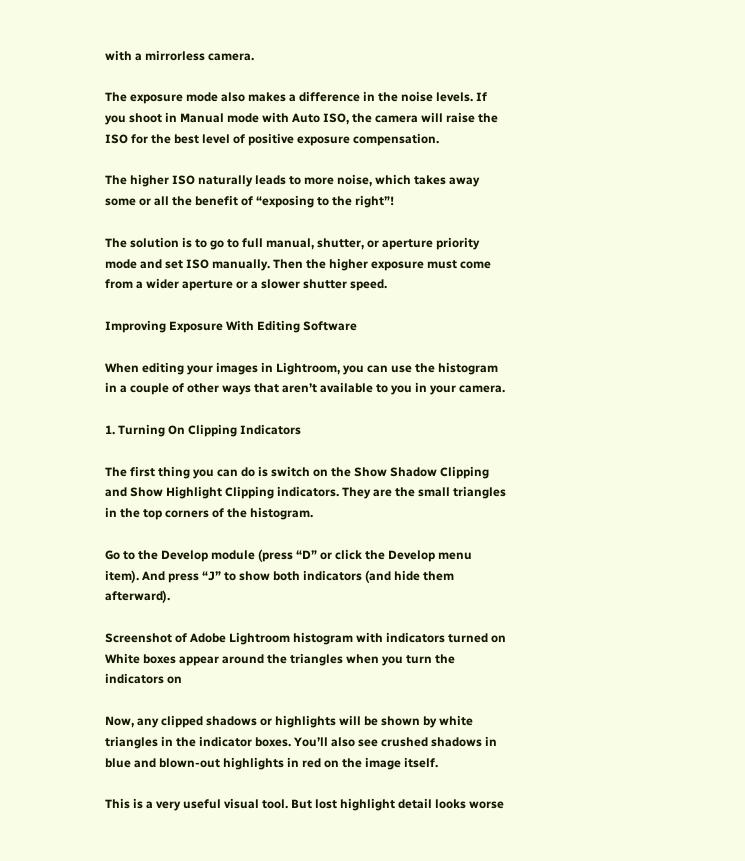with a mirrorless camera.

The exposure mode also makes a difference in the noise levels. If you shoot in Manual mode with Auto ISO, the camera will raise the ISO for the best level of positive exposure compensation.

The higher ISO naturally leads to more noise, which takes away some or all the benefit of “exposing to the right”!

The solution is to go to full manual, shutter, or aperture priority mode and set ISO manually. Then the higher exposure must come from a wider aperture or a slower shutter speed.

Improving Exposure With Editing Software

When editing your images in Lightroom, you can use the histogram in a couple of other ways that aren’t available to you in your camera.

1. Turning On Clipping Indicators

The first thing you can do is switch on the Show Shadow Clipping and Show Highlight Clipping indicators. They are the small triangles in the top corners of the histogram.

Go to the Develop module (press “D” or click the Develop menu item). And press “J” to show both indicators (and hide them afterward).

Screenshot of Adobe Lightroom histogram with indicators turned on
White boxes appear around the triangles when you turn the indicators on

Now, any clipped shadows or highlights will be shown by white triangles in the indicator boxes. You’ll also see crushed shadows in blue and blown-out highlights in red on the image itself.

This is a very useful visual tool. But lost highlight detail looks worse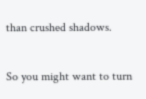than crushed shadows.

So you might want to turn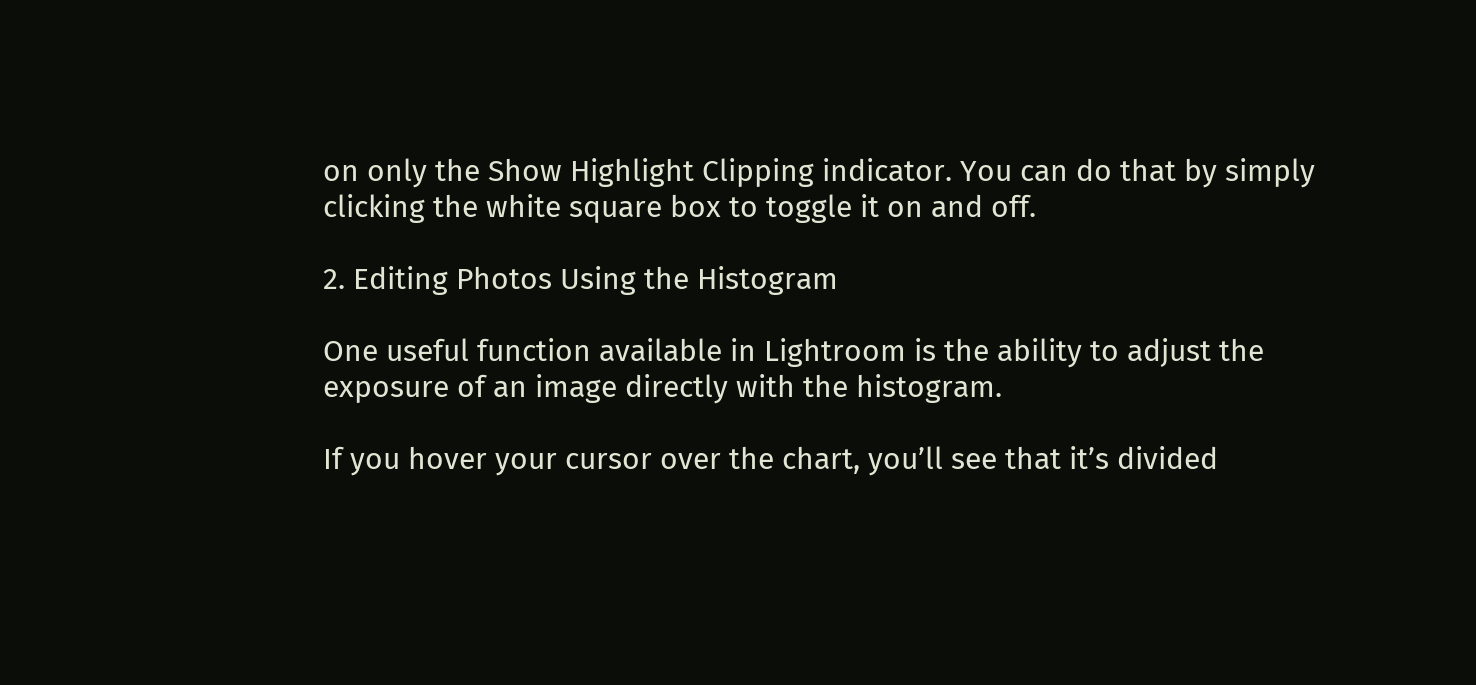on only the Show Highlight Clipping indicator. You can do that by simply clicking the white square box to toggle it on and off.

2. Editing Photos Using the Histogram

One useful function available in Lightroom is the ability to adjust the exposure of an image directly with the histogram.

If you hover your cursor over the chart, you’ll see that it’s divided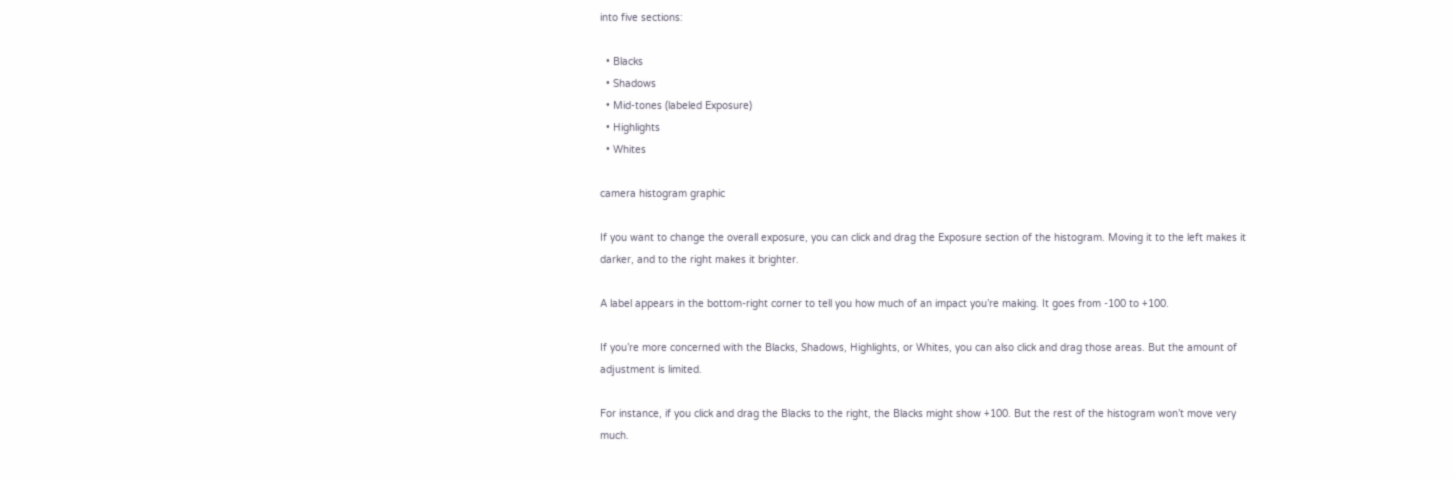into five sections:

  • Blacks
  • Shadows
  • Mid-tones (labeled Exposure)
  • Highlights
  • Whites

camera histogram graphic

If you want to change the overall exposure, you can click and drag the Exposure section of the histogram. Moving it to the left makes it darker, and to the right makes it brighter.

A label appears in the bottom-right corner to tell you how much of an impact you’re making. It goes from -100 to +100.

If you’re more concerned with the Blacks, Shadows, Highlights, or Whites, you can also click and drag those areas. But the amount of adjustment is limited.

For instance, if you click and drag the Blacks to the right, the Blacks might show +100. But the rest of the histogram won’t move very much.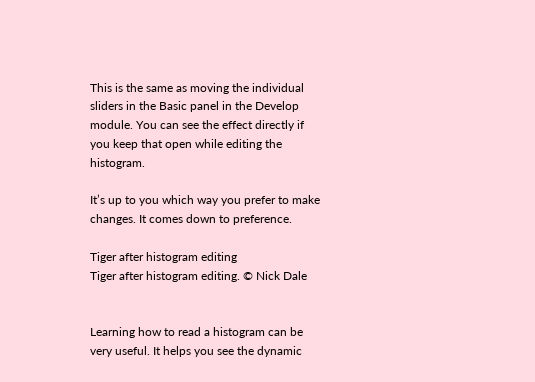This is the same as moving the individual sliders in the Basic panel in the Develop module. You can see the effect directly if you keep that open while editing the histogram.

It’s up to you which way you prefer to make changes. It comes down to preference.

Tiger after histogram editing
Tiger after histogram editing. © Nick Dale


Learning how to read a histogram can be very useful. It helps you see the dynamic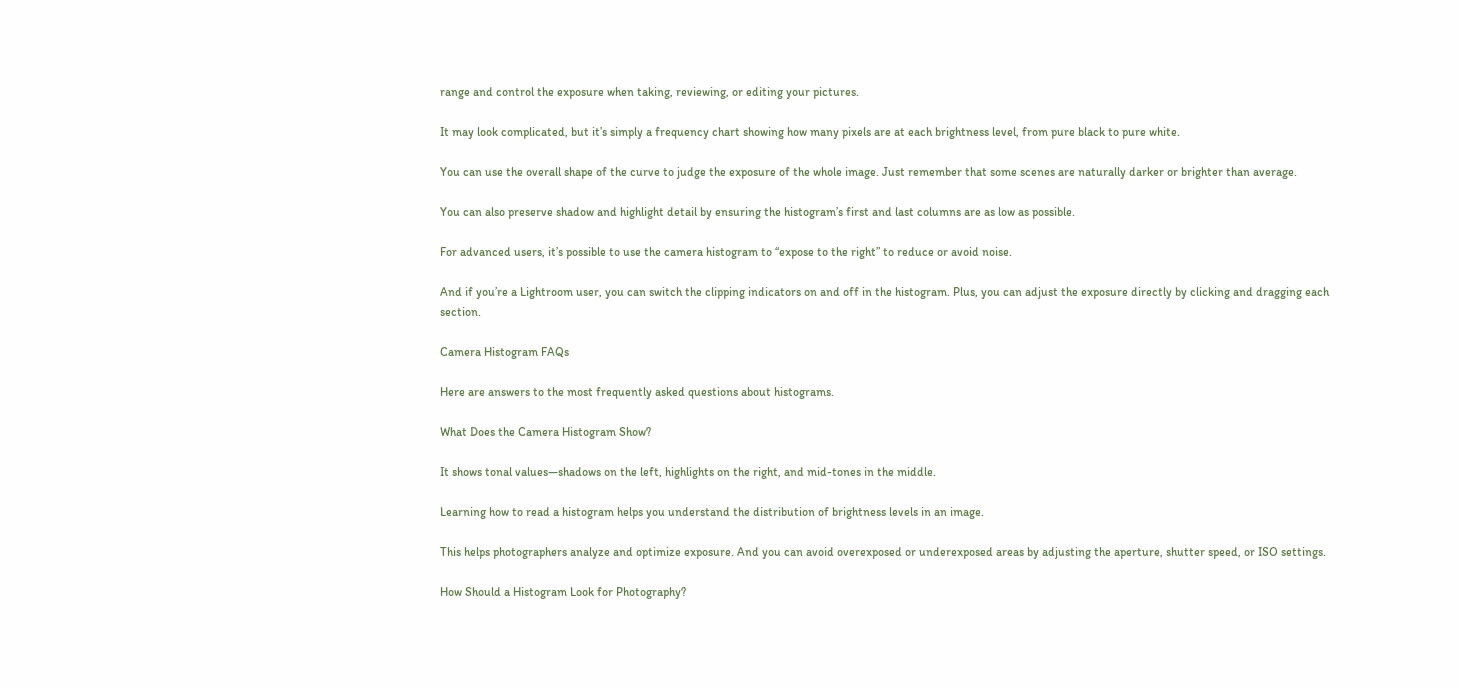range and control the exposure when taking, reviewing, or editing your pictures.

It may look complicated, but it’s simply a frequency chart showing how many pixels are at each brightness level, from pure black to pure white.

You can use the overall shape of the curve to judge the exposure of the whole image. Just remember that some scenes are naturally darker or brighter than average.

You can also preserve shadow and highlight detail by ensuring the histogram’s first and last columns are as low as possible.

For advanced users, it’s possible to use the camera histogram to “expose to the right” to reduce or avoid noise.

And if you’re a Lightroom user, you can switch the clipping indicators on and off in the histogram. Plus, you can adjust the exposure directly by clicking and dragging each section.

Camera Histogram FAQs

Here are answers to the most frequently asked questions about histograms.

What Does the Camera Histogram Show?

It shows tonal values—shadows on the left, highlights on the right, and mid-tones in the middle.

Learning how to read a histogram helps you understand the distribution of brightness levels in an image.

This helps photographers analyze and optimize exposure. And you can avoid overexposed or underexposed areas by adjusting the aperture, shutter speed, or ISO settings.

How Should a Histogram Look for Photography?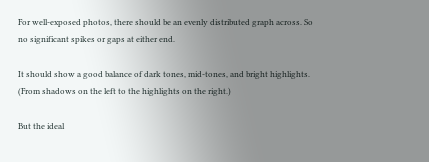For well-exposed photos, there should be an evenly distributed graph across. So no significant spikes or gaps at either end.

It should show a good balance of dark tones, mid-tones, and bright highlights. (From shadows on the left to the highlights on the right.)

But the ideal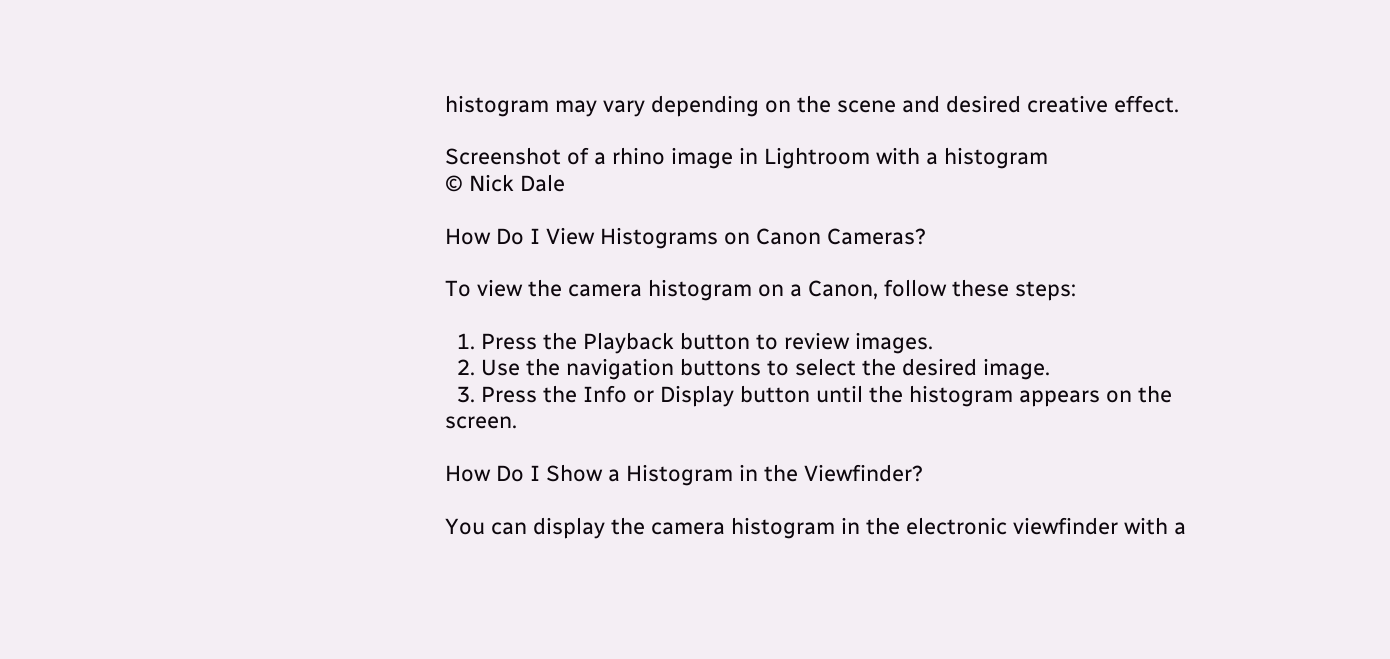histogram may vary depending on the scene and desired creative effect.

Screenshot of a rhino image in Lightroom with a histogram
© Nick Dale

How Do I View Histograms on Canon Cameras?

To view the camera histogram on a Canon, follow these steps:

  1. Press the Playback button to review images.
  2. Use the navigation buttons to select the desired image.
  3. Press the Info or Display button until the histogram appears on the screen.

How Do I Show a Histogram in the Viewfinder?

You can display the camera histogram in the electronic viewfinder with a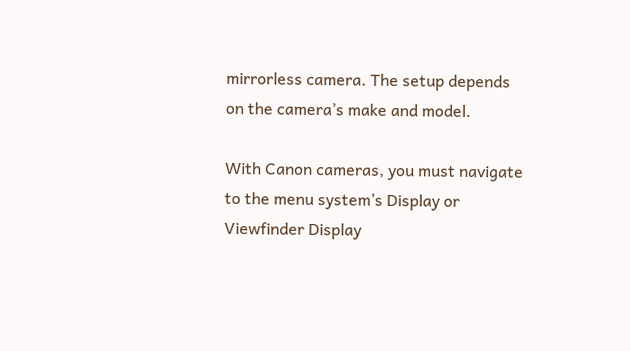mirrorless camera. The setup depends on the camera’s make and model.

With Canon cameras, you must navigate to the menu system’s Display or Viewfinder Display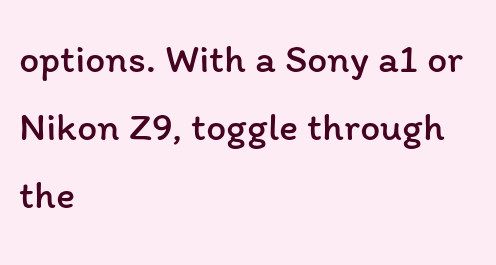options. With a Sony a1 or Nikon Z9, toggle through the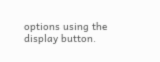options using the display button.